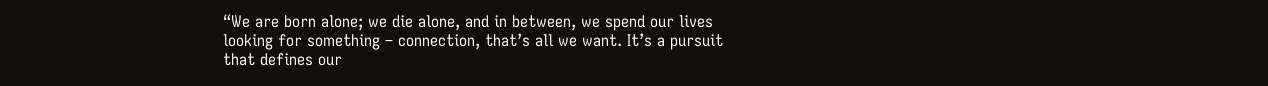“We are born alone; we die alone, and in between, we spend our lives looking for something – connection, that’s all we want. It’s a pursuit that defines our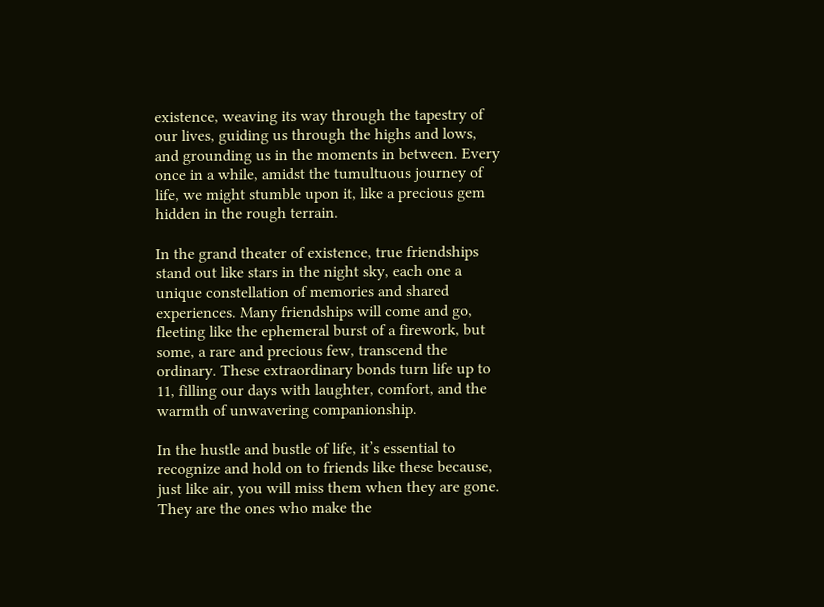existence, weaving its way through the tapestry of our lives, guiding us through the highs and lows, and grounding us in the moments in between. Every once in a while, amidst the tumultuous journey of life, we might stumble upon it, like a precious gem hidden in the rough terrain.

In the grand theater of existence, true friendships stand out like stars in the night sky, each one a unique constellation of memories and shared experiences. Many friendships will come and go, fleeting like the ephemeral burst of a firework, but some, a rare and precious few, transcend the ordinary. These extraordinary bonds turn life up to 11, filling our days with laughter, comfort, and the warmth of unwavering companionship.

In the hustle and bustle of life, it’s essential to recognize and hold on to friends like these because, just like air, you will miss them when they are gone. They are the ones who make the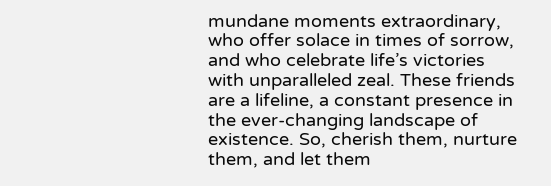mundane moments extraordinary, who offer solace in times of sorrow, and who celebrate life’s victories with unparalleled zeal. These friends are a lifeline, a constant presence in the ever-changing landscape of existence. So, cherish them, nurture them, and let them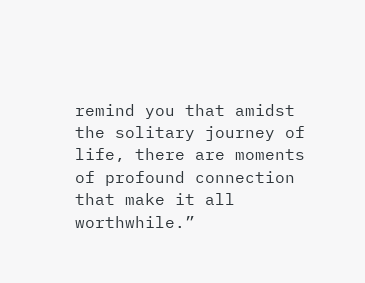remind you that amidst the solitary journey of life, there are moments of profound connection that make it all worthwhile.”